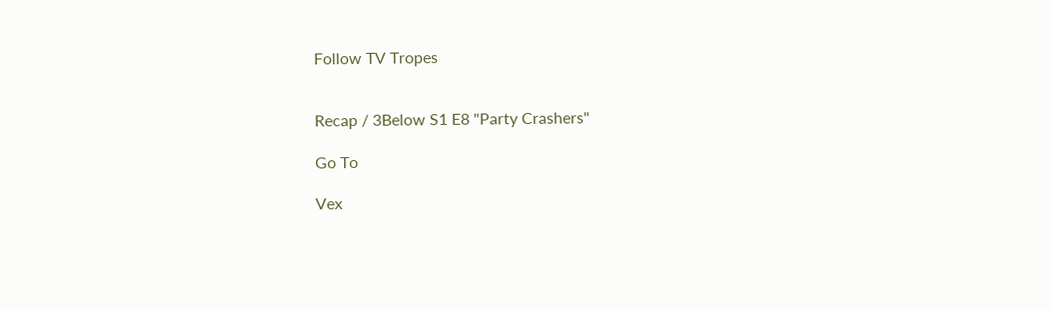Follow TV Tropes


Recap / 3Below S1 E8 "Party Crashers"

Go To

Vex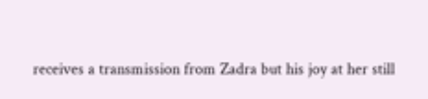receives a transmission from Zadra but his joy at her still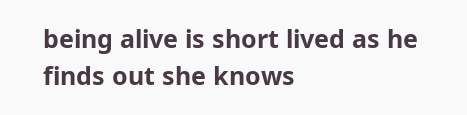being alive is short lived as he finds out she knows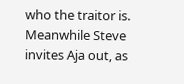who the traitor is. Meanwhile Steve invites Aja out, as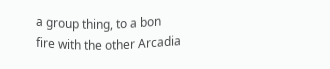a group thing, to a bon fire with the other Arcadia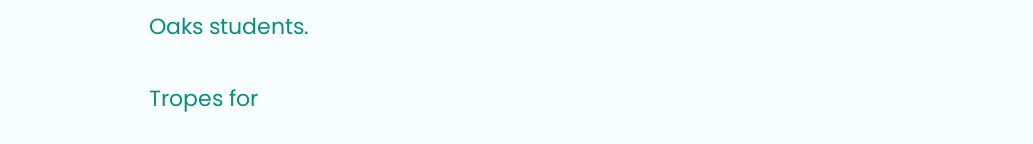Oaks students.

Tropes for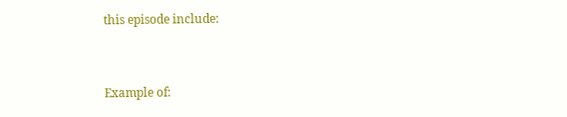this episode include:


Example of: